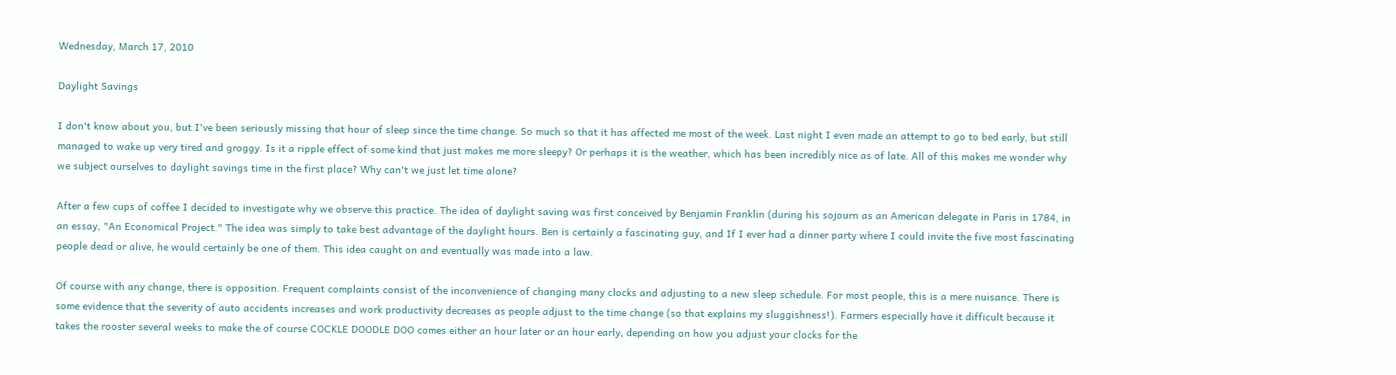Wednesday, March 17, 2010

Daylight Savings

I don't know about you, but I've been seriously missing that hour of sleep since the time change. So much so that it has affected me most of the week. Last night I even made an attempt to go to bed early, but still managed to wake up very tired and groggy. Is it a ripple effect of some kind that just makes me more sleepy? Or perhaps it is the weather, which has been incredibly nice as of late. All of this makes me wonder why we subject ourselves to daylight savings time in the first place? Why can't we just let time alone?

After a few cups of coffee I decided to investigate why we observe this practice. The idea of daylight saving was first conceived by Benjamin Franklin (during his sojourn as an American delegate in Paris in 1784, in an essay, "An Economical Project." The idea was simply to take best advantage of the daylight hours. Ben is certainly a fascinating guy, and If I ever had a dinner party where I could invite the five most fascinating people dead or alive, he would certainly be one of them. This idea caught on and eventually was made into a law.

Of course with any change, there is opposition. Frequent complaints consist of the inconvenience of changing many clocks and adjusting to a new sleep schedule. For most people, this is a mere nuisance. There is some evidence that the severity of auto accidents increases and work productivity decreases as people adjust to the time change (so that explains my sluggishness!). Farmers especially have it difficult because it takes the rooster several weeks to make the of course COCKLE DOODLE DOO comes either an hour later or an hour early, depending on how you adjust your clocks for the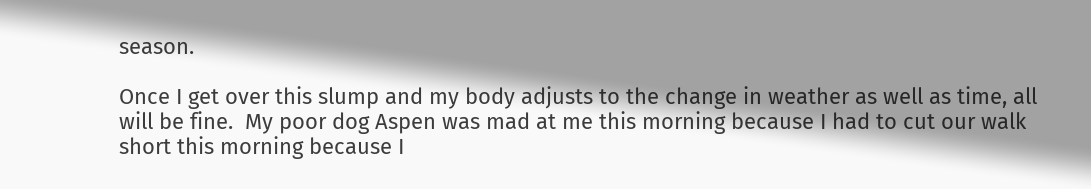season.

Once I get over this slump and my body adjusts to the change in weather as well as time, all will be fine.  My poor dog Aspen was mad at me this morning because I had to cut our walk short this morning because I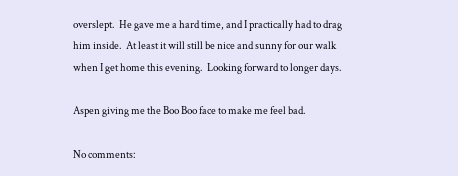overslept.  He gave me a hard time, and I practically had to drag him inside.  At least it will still be nice and sunny for our walk when I get home this evening.  Looking forward to longer days.

Aspen giving me the Boo Boo face to make me feel bad.

No comments: